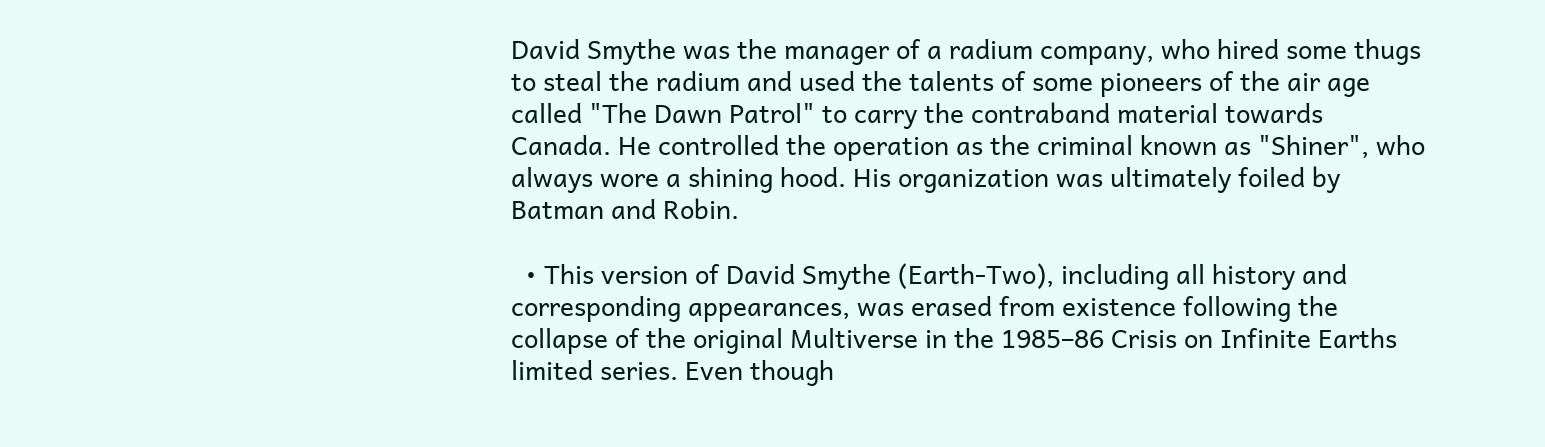David Smythe was the manager of a radium company, who hired some thugs to steal the radium and used the talents of some pioneers of the air age called "The Dawn Patrol" to carry the contraband material towards Canada. He controlled the operation as the criminal known as "Shiner", who always wore a shining hood. His organization was ultimately foiled by Batman and Robin.

  • This version of David Smythe (Earth-Two), including all history and corresponding appearances, was erased from existence following the collapse of the original Multiverse in the 1985–86 Crisis on Infinite Earths limited series. Even though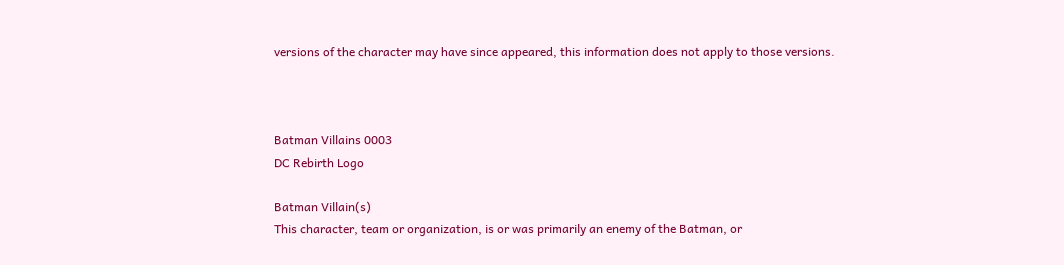versions of the character may have since appeared, this information does not apply to those versions.



Batman Villains 0003
DC Rebirth Logo

Batman Villain(s)
This character, team or organization, is or was primarily an enemy of the Batman, or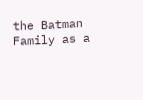the Batman Family as a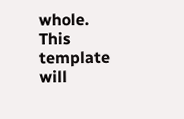whole. This template will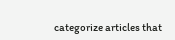categorize articles that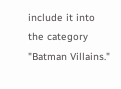include it into the category "Batman Villains."